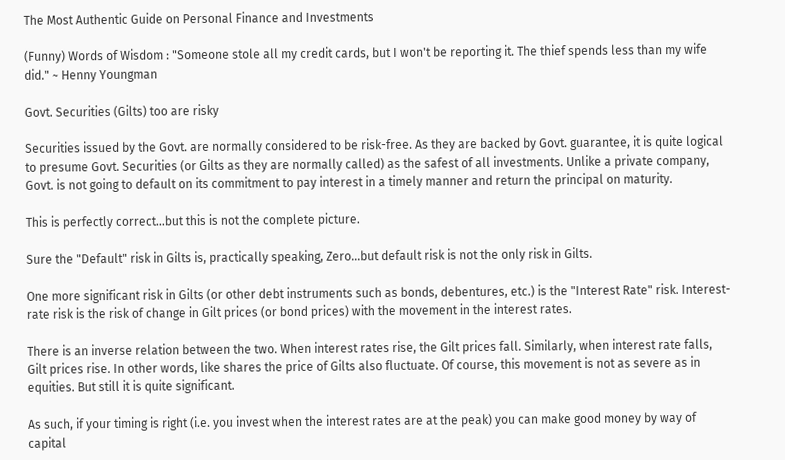The Most Authentic Guide on Personal Finance and Investments

(Funny) Words of Wisdom : "Someone stole all my credit cards, but I won't be reporting it. The thief spends less than my wife did." ~ Henny Youngman

Govt. Securities (Gilts) too are risky

Securities issued by the Govt. are normally considered to be risk-free. As they are backed by Govt. guarantee, it is quite logical to presume Govt. Securities (or Gilts as they are normally called) as the safest of all investments. Unlike a private company, Govt. is not going to default on its commitment to pay interest in a timely manner and return the principal on maturity.

This is perfectly correct...but this is not the complete picture.

Sure the "Default" risk in Gilts is, practically speaking, Zero...but default risk is not the only risk in Gilts.

One more significant risk in Gilts (or other debt instruments such as bonds, debentures, etc.) is the "Interest Rate" risk. Interest-rate risk is the risk of change in Gilt prices (or bond prices) with the movement in the interest rates.

There is an inverse relation between the two. When interest rates rise, the Gilt prices fall. Similarly, when interest rate falls, Gilt prices rise. In other words, like shares the price of Gilts also fluctuate. Of course, this movement is not as severe as in equities. But still it is quite significant.

As such, if your timing is right (i.e. you invest when the interest rates are at the peak) you can make good money by way of capital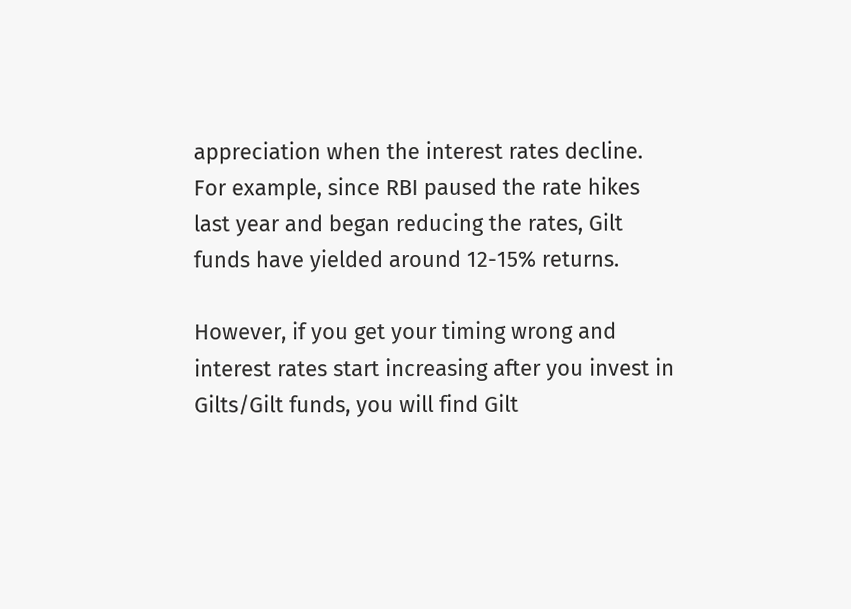appreciation when the interest rates decline. For example, since RBI paused the rate hikes last year and began reducing the rates, Gilt funds have yielded around 12-15% returns.

However, if you get your timing wrong and interest rates start increasing after you invest in Gilts/Gilt funds, you will find Gilt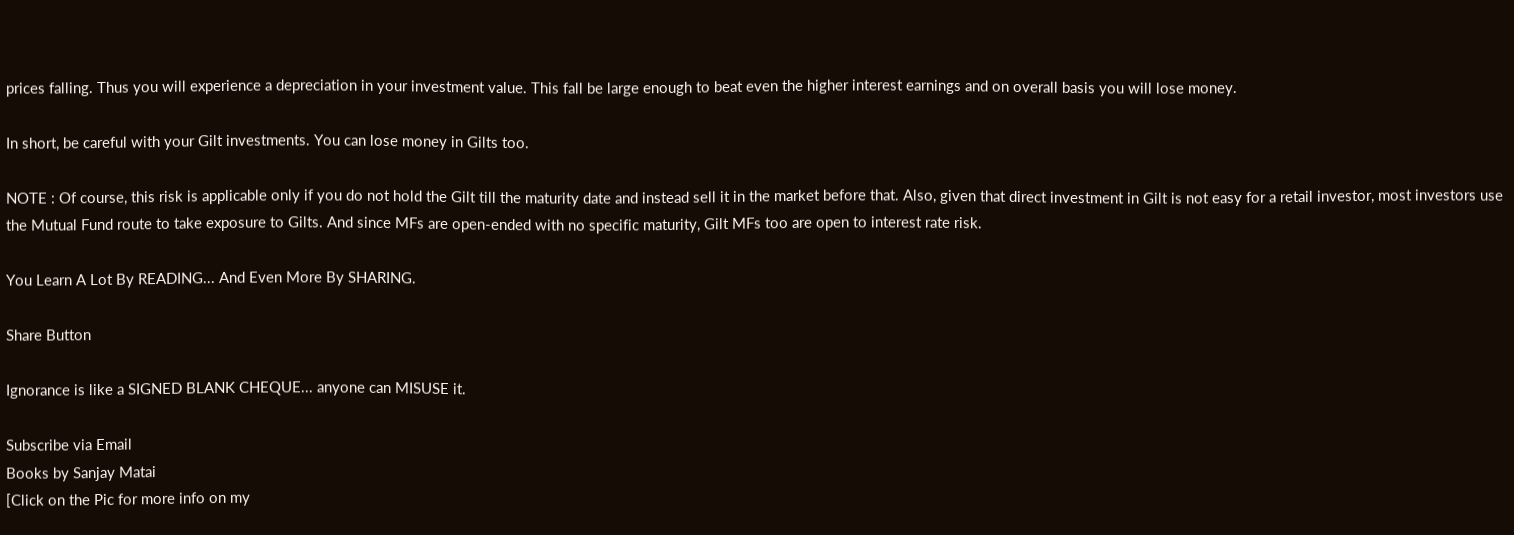prices falling. Thus you will experience a depreciation in your investment value. This fall be large enough to beat even the higher interest earnings and on overall basis you will lose money.

In short, be careful with your Gilt investments. You can lose money in Gilts too.

NOTE : Of course, this risk is applicable only if you do not hold the Gilt till the maturity date and instead sell it in the market before that. Also, given that direct investment in Gilt is not easy for a retail investor, most investors use the Mutual Fund route to take exposure to Gilts. And since MFs are open-ended with no specific maturity, Gilt MFs too are open to interest rate risk.

You Learn A Lot By READING... And Even More By SHARING.

Share Button

Ignorance is like a SIGNED BLANK CHEQUE... anyone can MISUSE it.

Subscribe via Email
Books by Sanjay Matai
[Click on the Pic for more info on my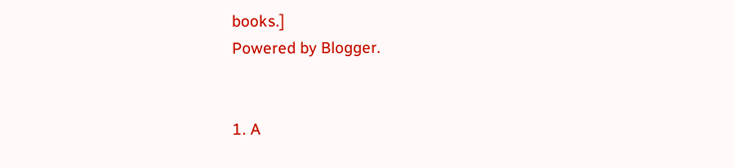books.]
Powered by Blogger.


1. A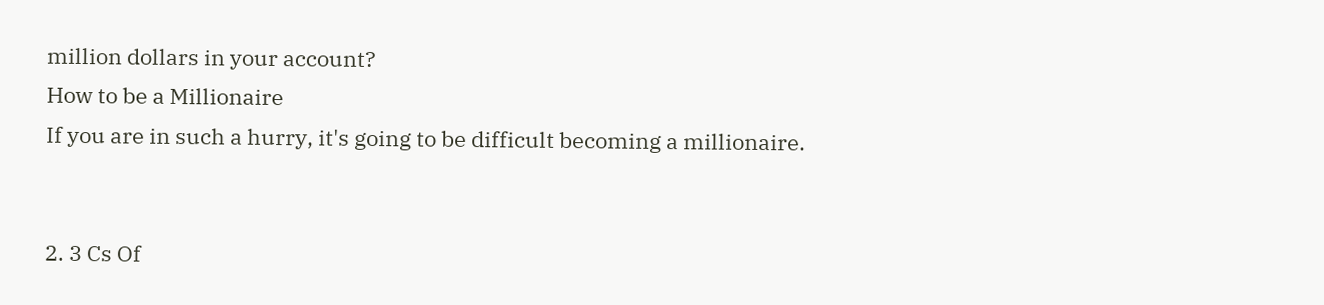million dollars in your account?
How to be a Millionaire
If you are in such a hurry, it's going to be difficult becoming a millionaire.


2. 3 Cs Of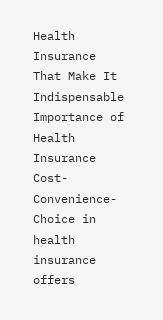Health Insurance That Make It Indispensable
Importance of Health Insurance
Cost-Convenience-Choice in health insurance offers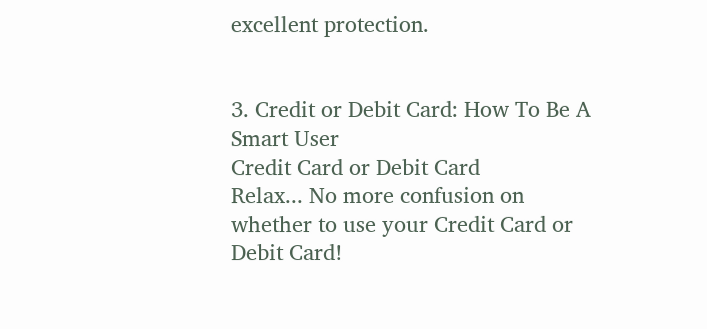excellent protection.


3. Credit or Debit Card: How To Be A Smart User
Credit Card or Debit Card
Relax... No more confusion on whether to use your Credit Card or Debit Card!